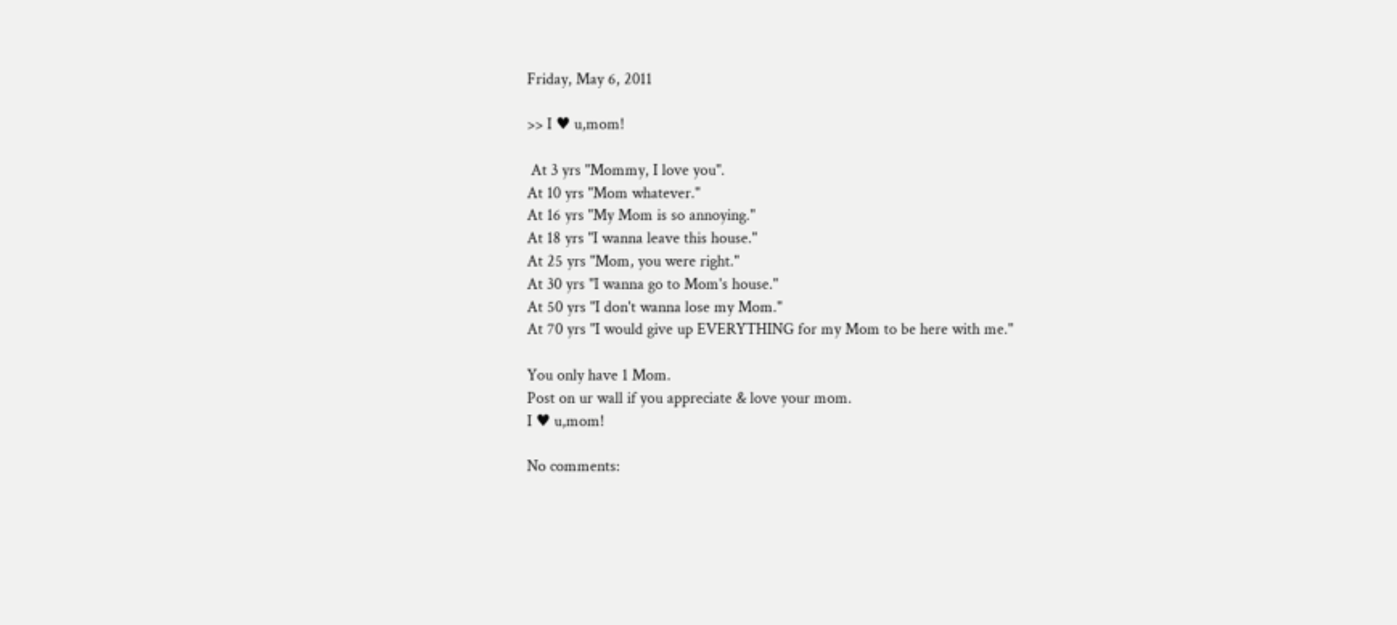Friday, May 6, 2011

>> I ♥ u,mom!

 At 3 yrs "Mommy, I love you".
At 10 yrs "Mom whatever."
At 16 yrs "My Mom is so annoying."
At 18 yrs "I wanna leave this house."
At 25 yrs "Mom, you were right."
At 30 yrs "I wanna go to Mom's house."
At 50 yrs "I don't wanna lose my Mom."
At 70 yrs "I would give up EVERYTHING for my Mom to be here with me."

You only have 1 Mom.
Post on ur wall if you appreciate & love your mom.
I ♥ u,mom!

No comments: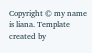Copyright © my name is liana. Template created by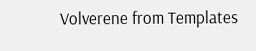Volverene from Templates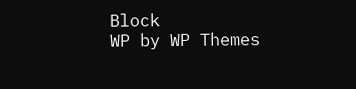Block
WP by WP Themes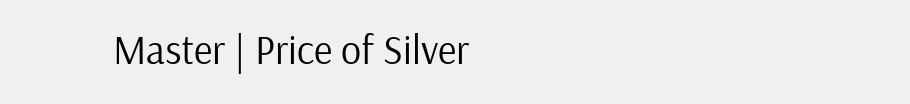Master | Price of Silver